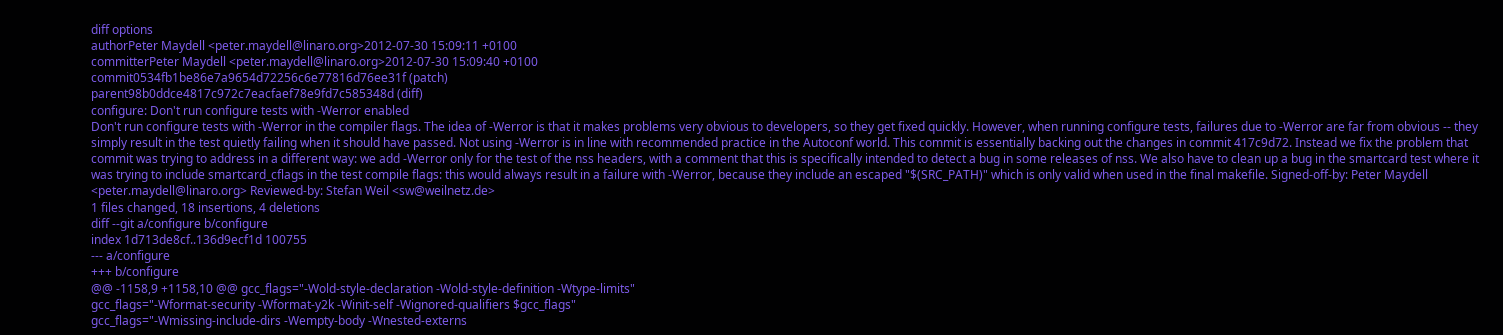diff options
authorPeter Maydell <peter.maydell@linaro.org>2012-07-30 15:09:11 +0100
committerPeter Maydell <peter.maydell@linaro.org>2012-07-30 15:09:40 +0100
commit0534fb1be86e7a9654d72256c6e77816d76ee31f (patch)
parent98b0ddce4817c972c7eacfaef78e9fd7c585348d (diff)
configure: Don't run configure tests with -Werror enabled
Don't run configure tests with -Werror in the compiler flags. The idea of -Werror is that it makes problems very obvious to developers, so they get fixed quickly. However, when running configure tests, failures due to -Werror are far from obvious -- they simply result in the test quietly failing when it should have passed. Not using -Werror is in line with recommended practice in the Autoconf world. This commit is essentially backing out the changes in commit 417c9d72. Instead we fix the problem that commit was trying to address in a different way: we add -Werror only for the test of the nss headers, with a comment that this is specifically intended to detect a bug in some releases of nss. We also have to clean up a bug in the smartcard test where it was trying to include smartcard_cflags in the test compile flags: this would always result in a failure with -Werror, because they include an escaped "$(SRC_PATH)" which is only valid when used in the final makefile. Signed-off-by: Peter Maydell <peter.maydell@linaro.org> Reviewed-by: Stefan Weil <sw@weilnetz.de>
1 files changed, 18 insertions, 4 deletions
diff --git a/configure b/configure
index 1d713de8cf..136d9ecf1d 100755
--- a/configure
+++ b/configure
@@ -1158,9 +1158,10 @@ gcc_flags="-Wold-style-declaration -Wold-style-definition -Wtype-limits"
gcc_flags="-Wformat-security -Wformat-y2k -Winit-self -Wignored-qualifiers $gcc_flags"
gcc_flags="-Wmissing-include-dirs -Wempty-body -Wnested-externs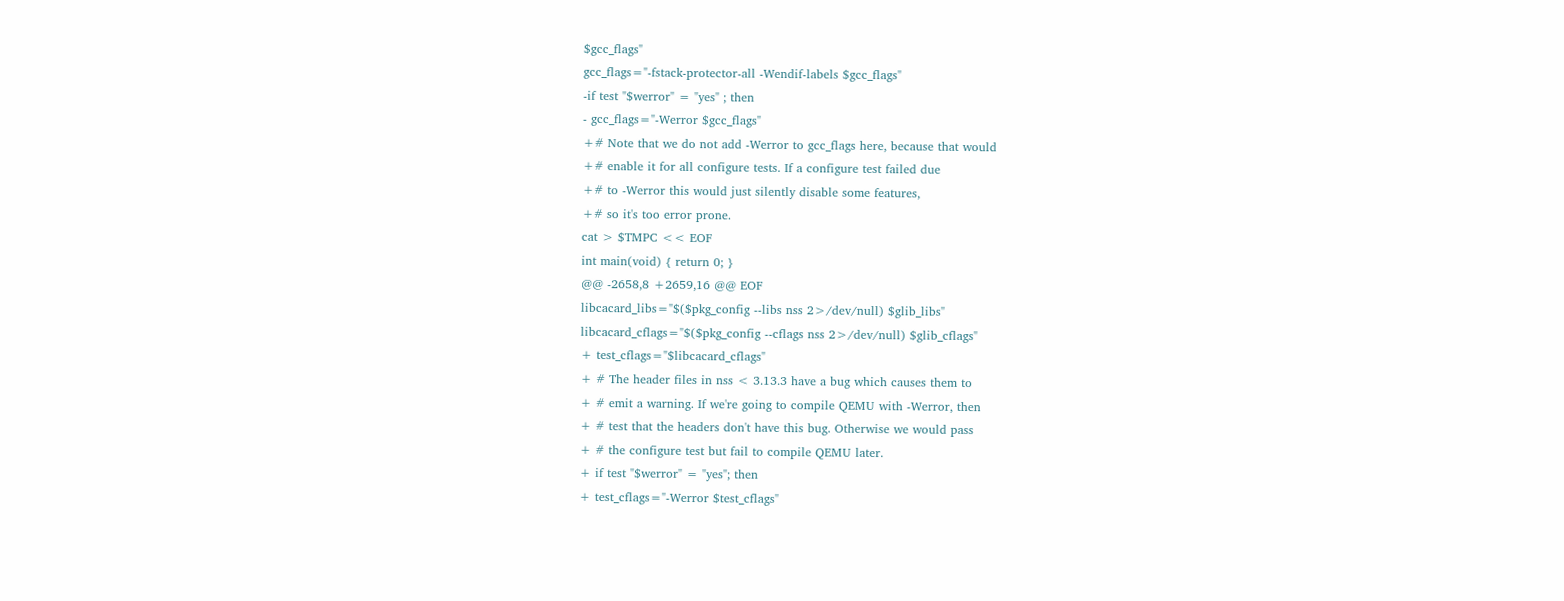$gcc_flags"
gcc_flags="-fstack-protector-all -Wendif-labels $gcc_flags"
-if test "$werror" = "yes" ; then
- gcc_flags="-Werror $gcc_flags"
+# Note that we do not add -Werror to gcc_flags here, because that would
+# enable it for all configure tests. If a configure test failed due
+# to -Werror this would just silently disable some features,
+# so it's too error prone.
cat > $TMPC << EOF
int main(void) { return 0; }
@@ -2658,8 +2659,16 @@ EOF
libcacard_libs="$($pkg_config --libs nss 2>/dev/null) $glib_libs"
libcacard_cflags="$($pkg_config --cflags nss 2>/dev/null) $glib_cflags"
+ test_cflags="$libcacard_cflags"
+ # The header files in nss < 3.13.3 have a bug which causes them to
+ # emit a warning. If we're going to compile QEMU with -Werror, then
+ # test that the headers don't have this bug. Otherwise we would pass
+ # the configure test but fail to compile QEMU later.
+ if test "$werror" = "yes"; then
+ test_cflags="-Werror $test_cflags"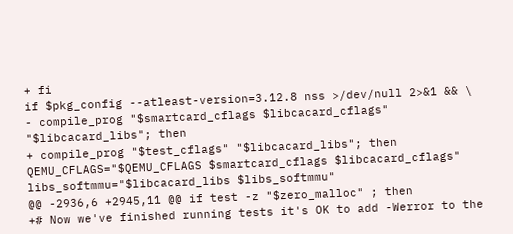+ fi
if $pkg_config --atleast-version=3.12.8 nss >/dev/null 2>&1 && \
- compile_prog "$smartcard_cflags $libcacard_cflags" "$libcacard_libs"; then
+ compile_prog "$test_cflags" "$libcacard_libs"; then
QEMU_CFLAGS="$QEMU_CFLAGS $smartcard_cflags $libcacard_cflags"
libs_softmmu="$libcacard_libs $libs_softmmu"
@@ -2936,6 +2945,11 @@ if test -z "$zero_malloc" ; then
+# Now we've finished running tests it's OK to add -Werror to the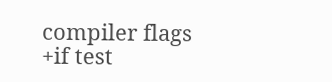compiler flags
+if test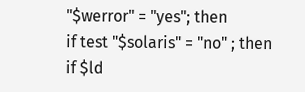"$werror" = "yes"; then
if test "$solaris" = "no" ; then
if $ld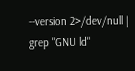--version 2>/dev/null | grep "GNU ld"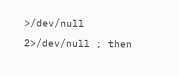>/dev/null 2>/dev/null ; then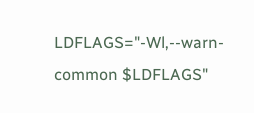LDFLAGS="-Wl,--warn-common $LDFLAGS"